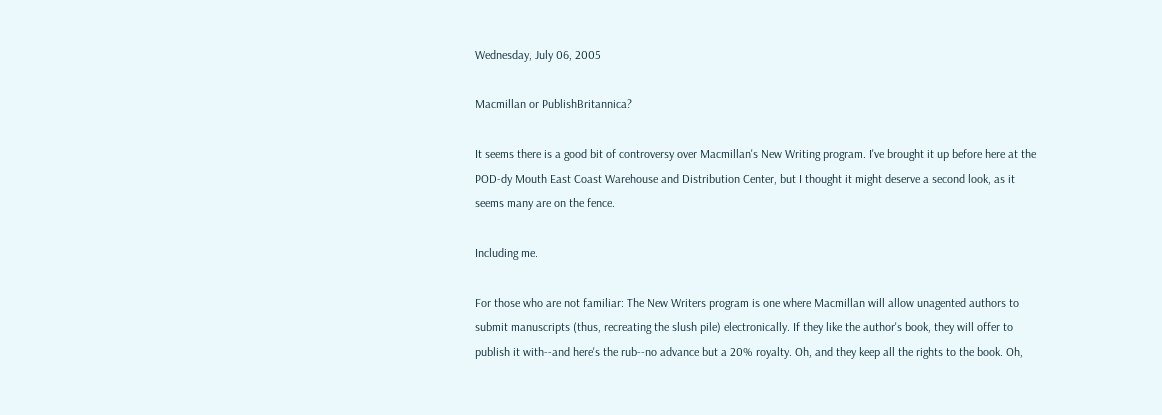Wednesday, July 06, 2005

Macmillan or PublishBritannica?

It seems there is a good bit of controversy over Macmillan's New Writing program. I've brought it up before here at the POD-dy Mouth East Coast Warehouse and Distribution Center, but I thought it might deserve a second look, as it seems many are on the fence.

Including me.

For those who are not familiar: The New Writers program is one where Macmillan will allow unagented authors to submit manuscripts (thus, recreating the slush pile) electronically. If they like the author's book, they will offer to publish it with--and here's the rub--no advance but a 20% royalty. Oh, and they keep all the rights to the book. Oh,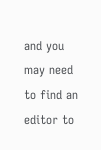and you may need to find an editor to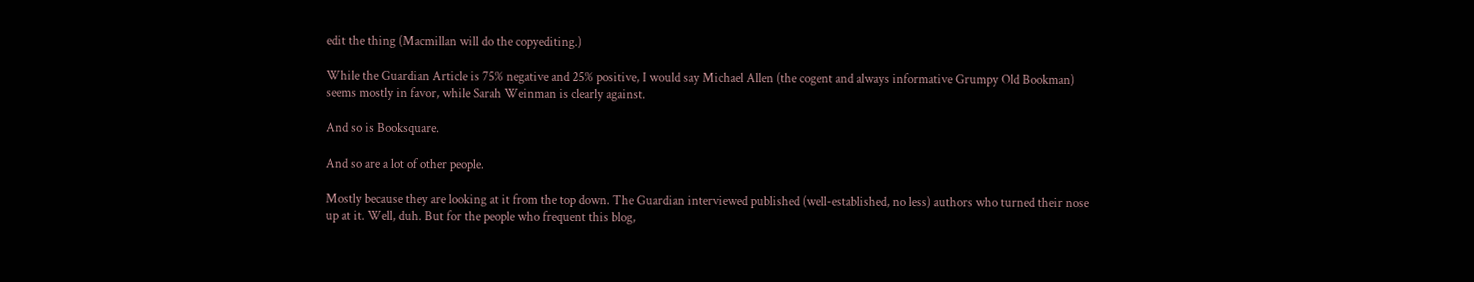edit the thing (Macmillan will do the copyediting.)

While the Guardian Article is 75% negative and 25% positive, I would say Michael Allen (the cogent and always informative Grumpy Old Bookman) seems mostly in favor, while Sarah Weinman is clearly against.

And so is Booksquare.

And so are a lot of other people.

Mostly because they are looking at it from the top down. The Guardian interviewed published (well-established, no less) authors who turned their nose up at it. Well, duh. But for the people who frequent this blog,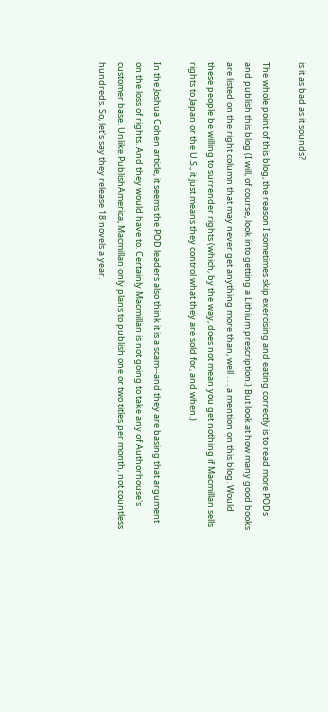is it as bad as it sounds?

The whole point of this blog, the reason I sometimes skip exercising and eating correctly is to read more PODs and publish this blog (I will, of course, look into getting a Lithium prescription.) But look at how many good books are listed on the right column that may never get anything more than, well . . . a mention on this blog. Would these people be willing to surrender rights (which, by the way, does not mean you get nothing if Macmillan sells rights to Japan or the U.S., it just means they control what they are sold for, and when.)

In the Joshua Cohen article, it seems the POD leaders also think it is a scam--and they are basing that argument on the loss of rights. And they would have to. Certainly Macmillan is not going to take any of Authorhouse's customer base. Unlike PublishAmerica, Macmillan only plans to publish one or two titles per month, not countless hundreds. So, let's say they release 18 novels a year.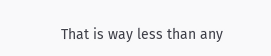That is way less than any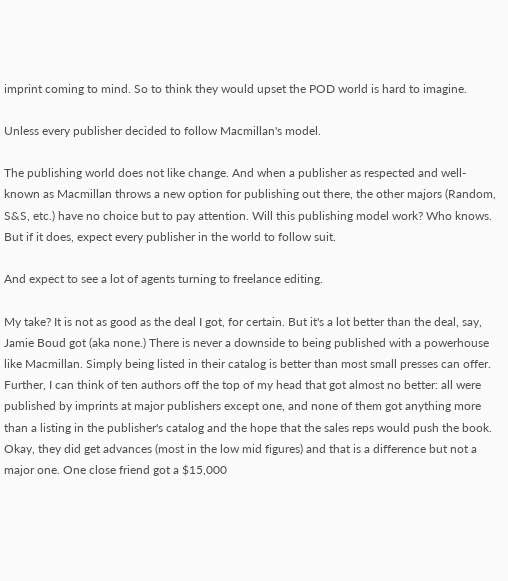imprint coming to mind. So to think they would upset the POD world is hard to imagine.

Unless every publisher decided to follow Macmillan's model.

The publishing world does not like change. And when a publisher as respected and well-known as Macmillan throws a new option for publishing out there, the other majors (Random, S&S, etc.) have no choice but to pay attention. Will this publishing model work? Who knows. But if it does, expect every publisher in the world to follow suit.

And expect to see a lot of agents turning to freelance editing.

My take? It is not as good as the deal I got, for certain. But it's a lot better than the deal, say, Jamie Boud got (aka none.) There is never a downside to being published with a powerhouse like Macmillan. Simply being listed in their catalog is better than most small presses can offer. Further, I can think of ten authors off the top of my head that got almost no better: all were published by imprints at major publishers except one, and none of them got anything more than a listing in the publisher's catalog and the hope that the sales reps would push the book. Okay, they did get advances (most in the low mid figures) and that is a difference but not a major one. One close friend got a $15,000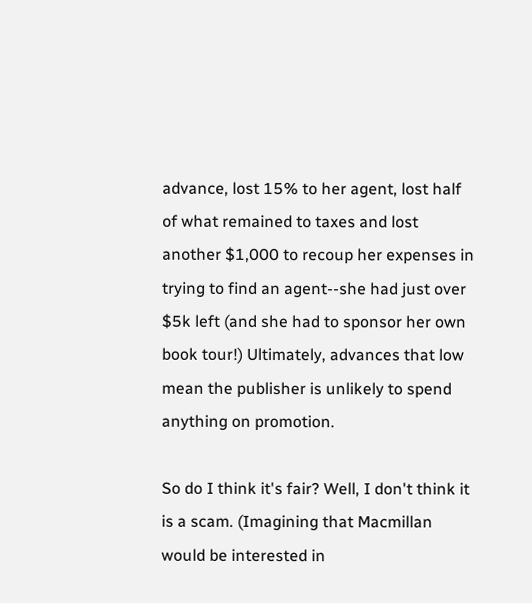advance, lost 15% to her agent, lost half of what remained to taxes and lost another $1,000 to recoup her expenses in trying to find an agent--she had just over $5k left (and she had to sponsor her own book tour!) Ultimately, advances that low mean the publisher is unlikely to spend anything on promotion.

So do I think it's fair? Well, I don't think it is a scam. (Imagining that Macmillan would be interested in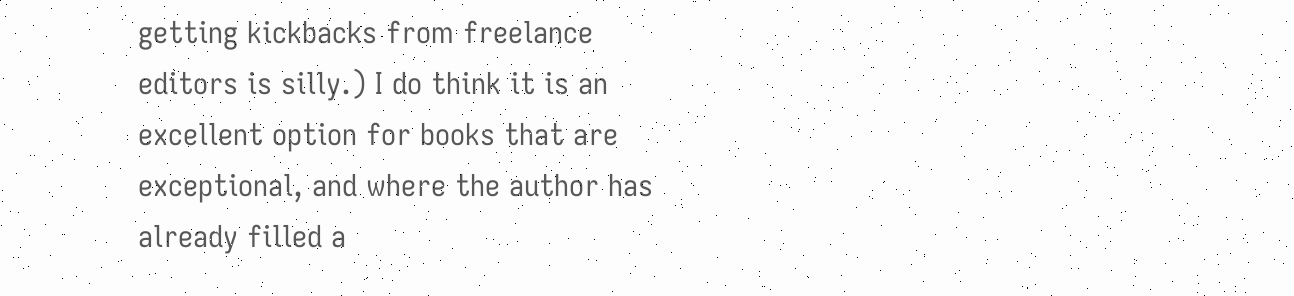getting kickbacks from freelance editors is silly.) I do think it is an excellent option for books that are exceptional, and where the author has already filled a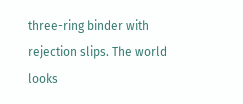three-ring binder with rejection slips. The world looks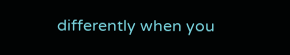differently when you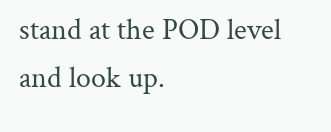stand at the POD level and look up.